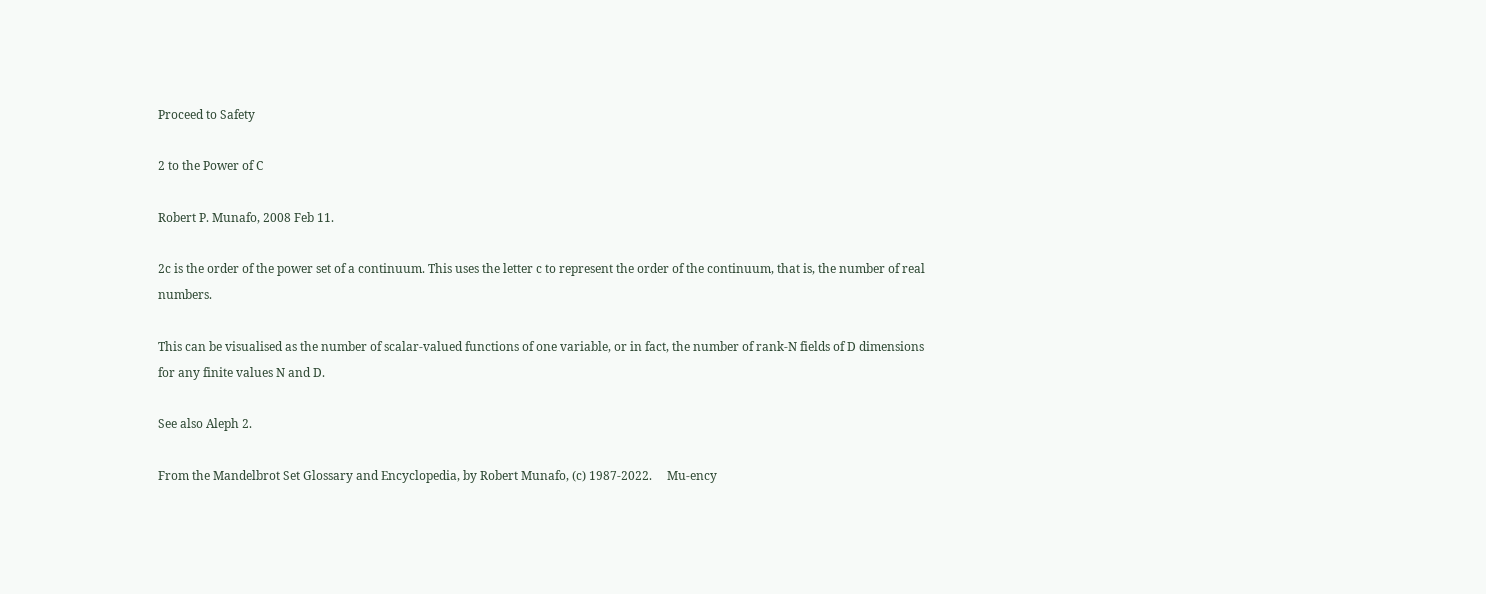Proceed to Safety

2 to the Power of C

Robert P. Munafo, 2008 Feb 11.

2c is the order of the power set of a continuum. This uses the letter c to represent the order of the continuum, that is, the number of real numbers.

This can be visualised as the number of scalar-valued functions of one variable, or in fact, the number of rank-N fields of D dimensions for any finite values N and D.

See also Aleph 2.

From the Mandelbrot Set Glossary and Encyclopedia, by Robert Munafo, (c) 1987-2022.     Mu-ency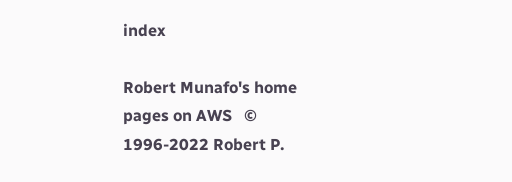index

Robert Munafo's home pages on AWS   © 1996-2022 Robert P.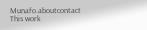Munafo.aboutcontact
This work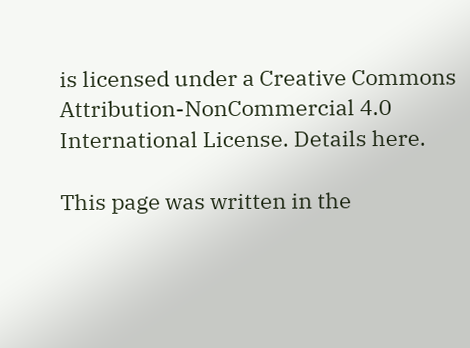is licensed under a Creative Commons Attribution-NonCommercial 4.0 International License. Details here.

This page was written in the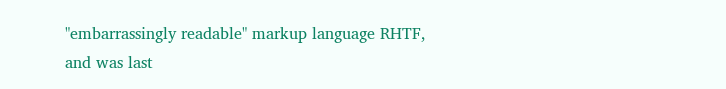"embarrassingly readable" markup language RHTF, and was last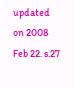updated on 2008 Feb 22. s.27